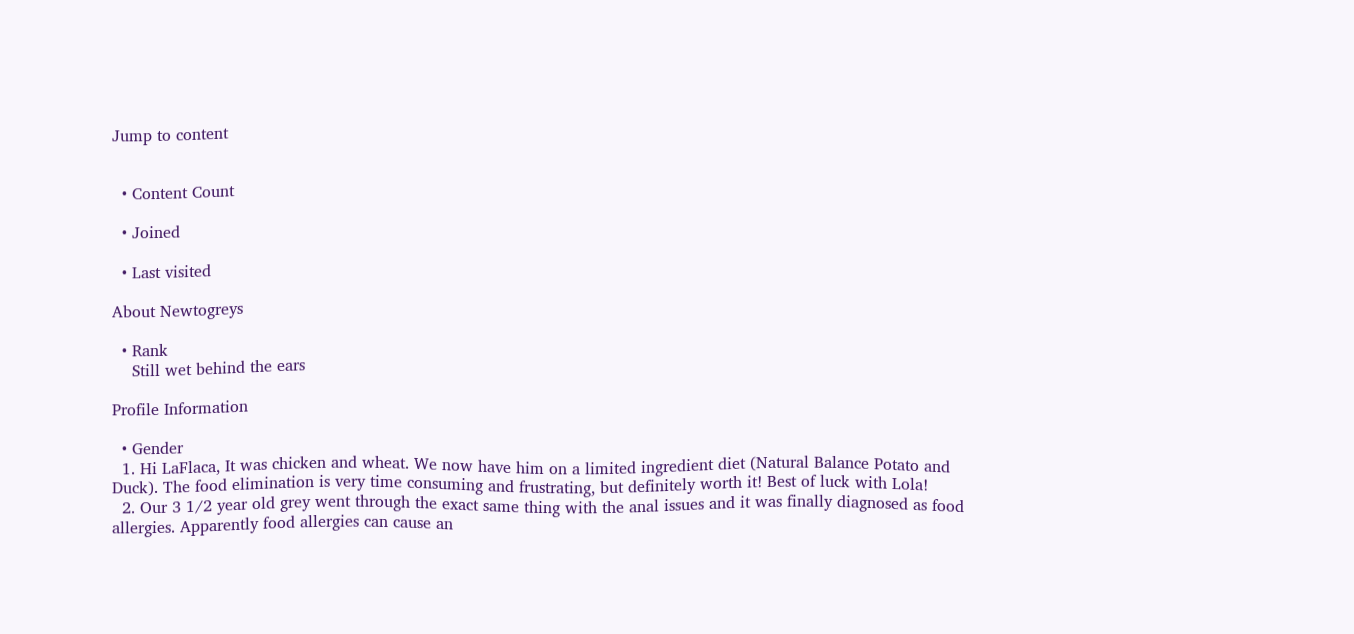Jump to content


  • Content Count

  • Joined

  • Last visited

About Newtogreys

  • Rank
    Still wet behind the ears

Profile Information

  • Gender
  1. Hi LaFlaca, It was chicken and wheat. We now have him on a limited ingredient diet (Natural Balance Potato and Duck). The food elimination is very time consuming and frustrating, but definitely worth it! Best of luck with Lola!
  2. Our 3 1/2 year old grey went through the exact same thing with the anal issues and it was finally diagnosed as food allergies. Apparently food allergies can cause an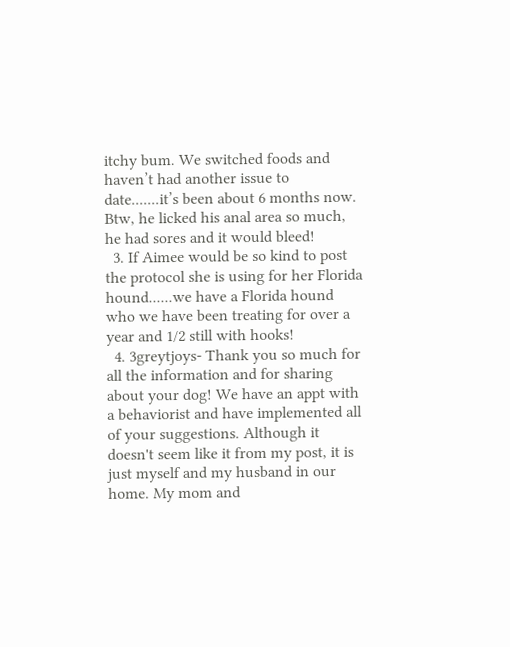itchy bum. We switched foods and haven’t had another issue to date.......it’s been about 6 months now. Btw, he licked his anal area so much, he had sores and it would bleed!
  3. If Aimee would be so kind to post the protocol she is using for her Florida hound......we have a Florida hound who we have been treating for over a year and 1/2 still with hooks!
  4. 3greytjoys- Thank you so much for all the information and for sharing about your dog! We have an appt with a behaviorist and have implemented all of your suggestions. Although it doesn't seem like it from my post, it is just myself and my husband in our home. My mom and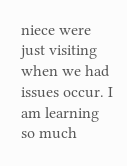niece were just visiting when we had issues occur. I am learning so much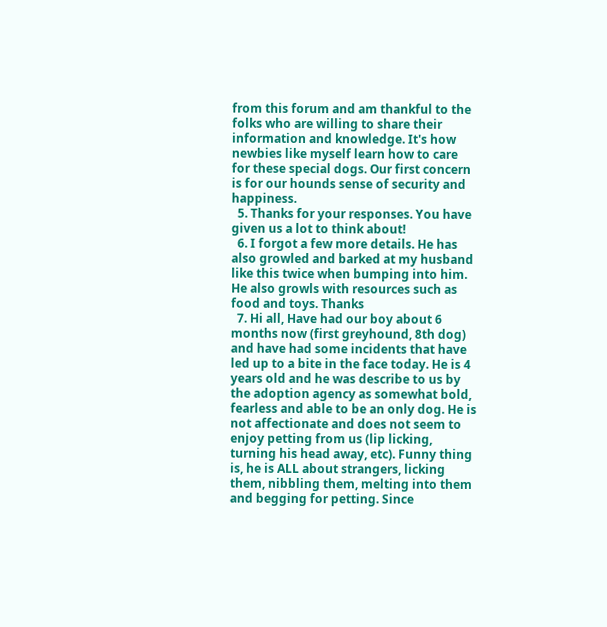from this forum and am thankful to the folks who are willing to share their information and knowledge. It's how newbies like myself learn how to care for these special dogs. Our first concern is for our hounds sense of security and happiness.
  5. Thanks for your responses. You have given us a lot to think about!
  6. I forgot a few more details. He has also growled and barked at my husband like this twice when bumping into him. He also growls with resources such as food and toys. Thanks
  7. Hi all, Have had our boy about 6 months now (first greyhound, 8th dog) and have had some incidents that have led up to a bite in the face today. He is 4 years old and he was describe to us by the adoption agency as somewhat bold, fearless and able to be an only dog. He is not affectionate and does not seem to enjoy petting from us (lip licking, turning his head away, etc). Funny thing is, he is ALL about strangers, licking them, nibbling them, melting into them and begging for petting. Since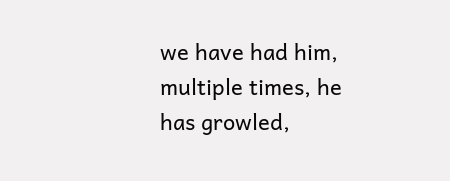we have had him, multiple times, he has growled,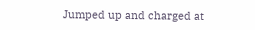Jumped up and charged at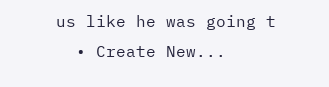us like he was going t
  • Create New...